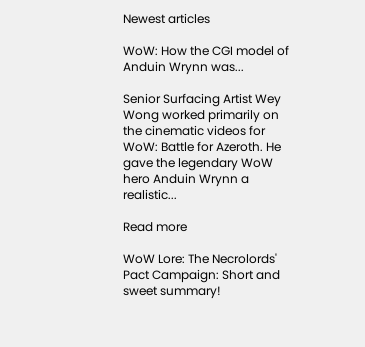Newest articles

WoW: How the CGI model of Anduin Wrynn was...

Senior Surfacing Artist Wey Wong worked primarily on the cinematic videos for WoW: Battle for Azeroth. He gave the legendary WoW hero Anduin Wrynn a realistic...

Read more

WoW Lore: The Necrolords' Pact Campaign: Short and sweet summary!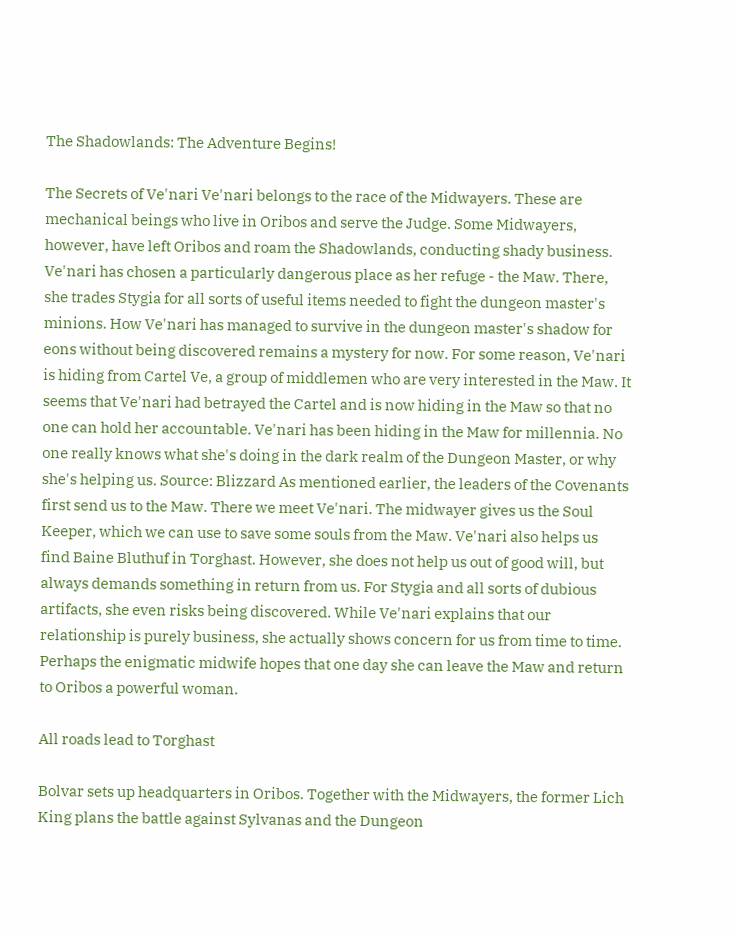The Shadowlands: The Adventure Begins!

The Secrets of Ve'nari Ve'nari belongs to the race of the Midwayers. These are mechanical beings who live in Oribos and serve the Judge. Some Midwayers, however, have left Oribos and roam the Shadowlands, conducting shady business. Ve'nari has chosen a particularly dangerous place as her refuge - the Maw. There, she trades Stygia for all sorts of useful items needed to fight the dungeon master's minions. How Ve'nari has managed to survive in the dungeon master's shadow for eons without being discovered remains a mystery for now. For some reason, Ve'nari is hiding from Cartel Ve, a group of middlemen who are very interested in the Maw. It seems that Ve'nari had betrayed the Cartel and is now hiding in the Maw so that no one can hold her accountable. Ve'nari has been hiding in the Maw for millennia. No one really knows what she's doing in the dark realm of the Dungeon Master, or why she's helping us. Source: Blizzard As mentioned earlier, the leaders of the Covenants first send us to the Maw. There we meet Ve'nari. The midwayer gives us the Soul Keeper, which we can use to save some souls from the Maw. Ve'nari also helps us find Baine Bluthuf in Torghast. However, she does not help us out of good will, but always demands something in return from us. For Stygia and all sorts of dubious artifacts, she even risks being discovered. While Ve'nari explains that our relationship is purely business, she actually shows concern for us from time to time. Perhaps the enigmatic midwife hopes that one day she can leave the Maw and return to Oribos a powerful woman.

All roads lead to Torghast

Bolvar sets up headquarters in Oribos. Together with the Midwayers, the former Lich King plans the battle against Sylvanas and the Dungeon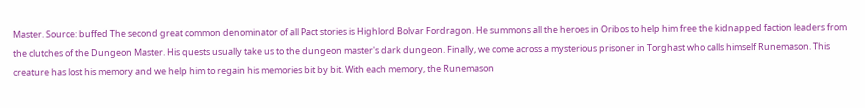Master. Source: buffed The second great common denominator of all Pact stories is Highlord Bolvar Fordragon. He summons all the heroes in Oribos to help him free the kidnapped faction leaders from the clutches of the Dungeon Master. His quests usually take us to the dungeon master's dark dungeon. Finally, we come across a mysterious prisoner in Torghast who calls himself Runemason. This creature has lost his memory and we help him to regain his memories bit by bit. With each memory, the Runemason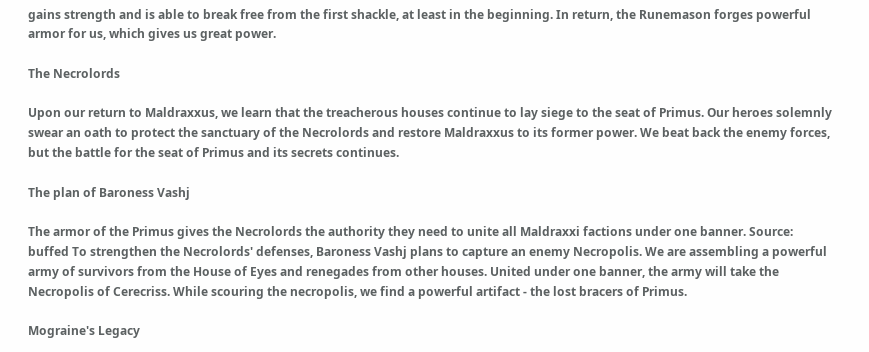gains strength and is able to break free from the first shackle, at least in the beginning. In return, the Runemason forges powerful armor for us, which gives us great power.

The Necrolords

Upon our return to Maldraxxus, we learn that the treacherous houses continue to lay siege to the seat of Primus. Our heroes solemnly swear an oath to protect the sanctuary of the Necrolords and restore Maldraxxus to its former power. We beat back the enemy forces, but the battle for the seat of Primus and its secrets continues.

The plan of Baroness Vashj

The armor of the Primus gives the Necrolords the authority they need to unite all Maldraxxi factions under one banner. Source: buffed To strengthen the Necrolords' defenses, Baroness Vashj plans to capture an enemy Necropolis. We are assembling a powerful army of survivors from the House of Eyes and renegades from other houses. United under one banner, the army will take the Necropolis of Cerecriss. While scouring the necropolis, we find a powerful artifact - the lost bracers of Primus.

Mograine's Legacy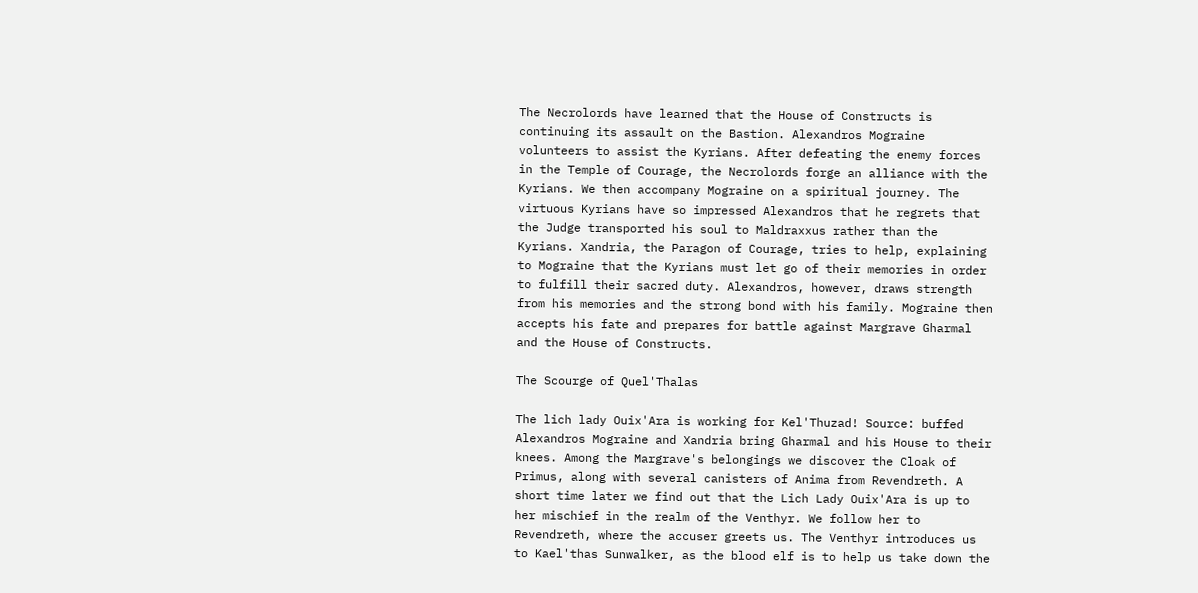The Necrolords have learned that the House of Constructs is continuing its assault on the Bastion. Alexandros Mograine volunteers to assist the Kyrians. After defeating the enemy forces in the Temple of Courage, the Necrolords forge an alliance with the Kyrians. We then accompany Mograine on a spiritual journey. The virtuous Kyrians have so impressed Alexandros that he regrets that the Judge transported his soul to Maldraxxus rather than the Kyrians. Xandria, the Paragon of Courage, tries to help, explaining to Mograine that the Kyrians must let go of their memories in order to fulfill their sacred duty. Alexandros, however, draws strength from his memories and the strong bond with his family. Mograine then accepts his fate and prepares for battle against Margrave Gharmal and the House of Constructs.

The Scourge of Quel'Thalas

The lich lady Ouix'Ara is working for Kel'Thuzad! Source: buffed Alexandros Mograine and Xandria bring Gharmal and his House to their knees. Among the Margrave's belongings we discover the Cloak of Primus, along with several canisters of Anima from Revendreth. A short time later we find out that the Lich Lady Ouix'Ara is up to her mischief in the realm of the Venthyr. We follow her to Revendreth, where the accuser greets us. The Venthyr introduces us to Kael'thas Sunwalker, as the blood elf is to help us take down the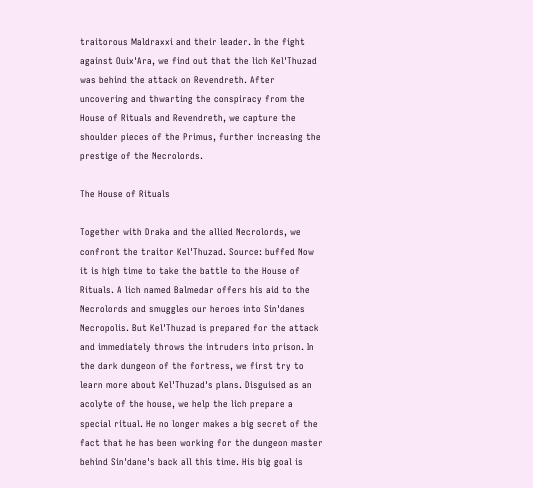traitorous Maldraxxi and their leader. In the fight against Ouix'Ara, we find out that the lich Kel'Thuzad was behind the attack on Revendreth. After uncovering and thwarting the conspiracy from the House of Rituals and Revendreth, we capture the shoulder pieces of the Primus, further increasing the prestige of the Necrolords.

The House of Rituals

Together with Draka and the allied Necrolords, we confront the traitor Kel'Thuzad. Source: buffed Now it is high time to take the battle to the House of Rituals. A lich named Balmedar offers his aid to the Necrolords and smuggles our heroes into Sin'danes Necropolis. But Kel'Thuzad is prepared for the attack and immediately throws the intruders into prison. In the dark dungeon of the fortress, we first try to learn more about Kel'Thuzad's plans. Disguised as an acolyte of the house, we help the lich prepare a special ritual. He no longer makes a big secret of the fact that he has been working for the dungeon master behind Sin'dane's back all this time. His big goal is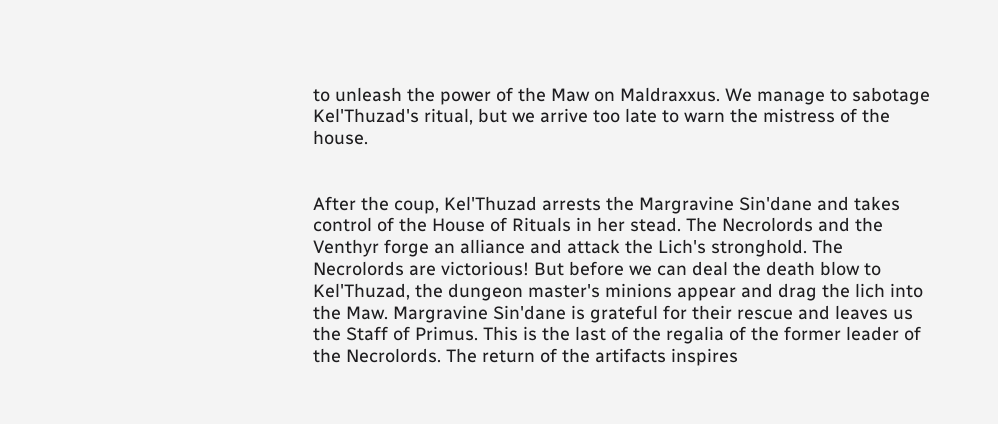to unleash the power of the Maw on Maldraxxus. We manage to sabotage Kel'Thuzad's ritual, but we arrive too late to warn the mistress of the house.


After the coup, Kel'Thuzad arrests the Margravine Sin'dane and takes control of the House of Rituals in her stead. The Necrolords and the Venthyr forge an alliance and attack the Lich's stronghold. The Necrolords are victorious! But before we can deal the death blow to Kel'Thuzad, the dungeon master's minions appear and drag the lich into the Maw. Margravine Sin'dane is grateful for their rescue and leaves us the Staff of Primus. This is the last of the regalia of the former leader of the Necrolords. The return of the artifacts inspires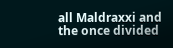all Maldraxxi and the once divided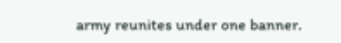army reunites under one banner.